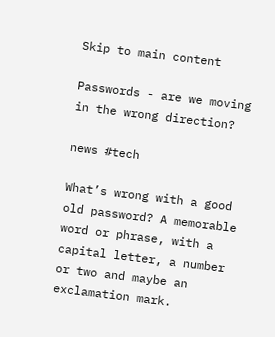Skip to main content

Passwords - are we moving in the wrong direction?

news #tech

What’s wrong with a good old password? A memorable word or phrase, with a capital letter, a number or two and maybe an exclamation mark.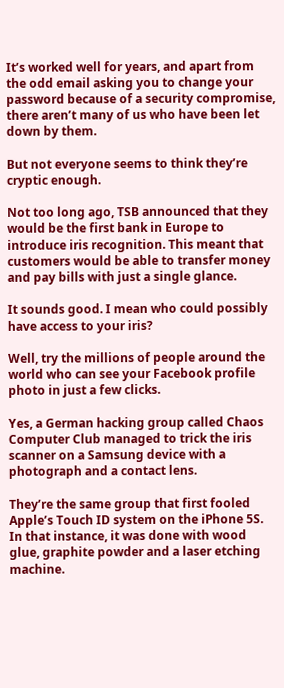It’s worked well for years, and apart from the odd email asking you to change your password because of a security compromise, there aren’t many of us who have been let down by them.

But not everyone seems to think they’re cryptic enough.

Not too long ago, TSB announced that they would be the first bank in Europe to introduce iris recognition. This meant that customers would be able to transfer money and pay bills with just a single glance.

It sounds good. I mean who could possibly have access to your iris?

Well, try the millions of people around the world who can see your Facebook profile photo in just a few clicks.

Yes, a German hacking group called Chaos Computer Club managed to trick the iris scanner on a Samsung device with a photograph and a contact lens.

They’re the same group that first fooled Apple’s Touch ID system on the iPhone 5S. In that instance, it was done with wood glue, graphite powder and a laser etching machine.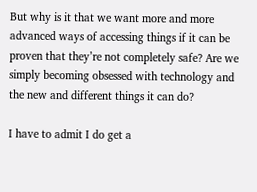But why is it that we want more and more advanced ways of accessing things if it can be proven that they’re not completely safe? Are we simply becoming obsessed with technology and the new and different things it can do?

I have to admit I do get a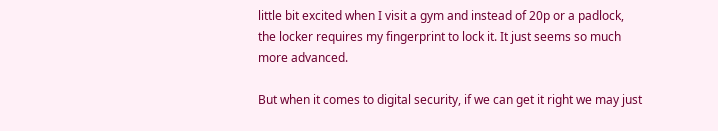little bit excited when I visit a gym and instead of 20p or a padlock, the locker requires my fingerprint to lock it. It just seems so much more advanced.

But when it comes to digital security, if we can get it right we may just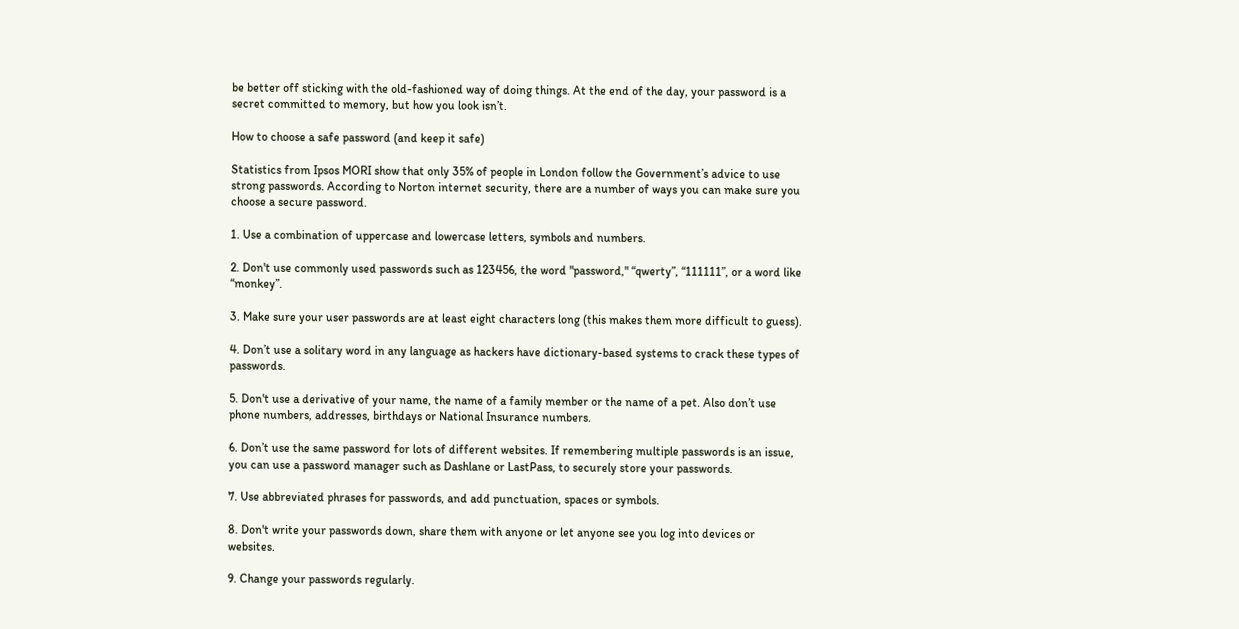be better off sticking with the old-fashioned way of doing things. At the end of the day, your password is a secret committed to memory, but how you look isn’t.

How to choose a safe password (and keep it safe)

Statistics from Ipsos MORI show that only 35% of people in London follow the Government’s advice to use strong passwords. According to Norton internet security, there are a number of ways you can make sure you choose a secure password.

1. Use a combination of uppercase and lowercase letters, symbols and numbers.

2. Don't use commonly used passwords such as 123456, the word "password," “qwerty”, “111111”, or a word like “monkey”.

3. Make sure your user passwords are at least eight characters long (this makes them more difficult to guess).

4. Don’t use a solitary word in any language as hackers have dictionary-based systems to crack these types of passwords.

5. Don't use a derivative of your name, the name of a family member or the name of a pet. Also don’t use phone numbers, addresses, birthdays or National Insurance numbers.

6. Don’t use the same password for lots of different websites. If remembering multiple passwords is an issue, you can use a password manager such as Dashlane or LastPass, to securely store your passwords.

7. Use abbreviated phrases for passwords, and add punctuation, spaces or symbols.

8. Don't write your passwords down, share them with anyone or let anyone see you log into devices or websites.

9. Change your passwords regularly.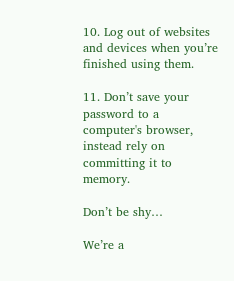10. Log out of websites and devices when you’re finished using them.

11. Don’t save your password to a computer's browser, instead rely on committing it to memory.

Don’t be shy…

We’re a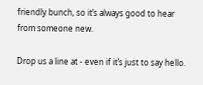friendly bunch, so it’s always good to hear from someone new.

Drop us a line at - even if it’s just to say hello.